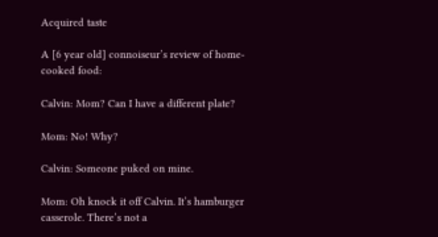Acquired taste

A [6 year old] connoiseur’s review of home-cooked food:

Calvin: Mom? Can I have a different plate?

Mom: No! Why?

Calvin: Someone puked on mine.

Mom: Oh knock it off Calvin. It’s hamburger casserole. There’s not a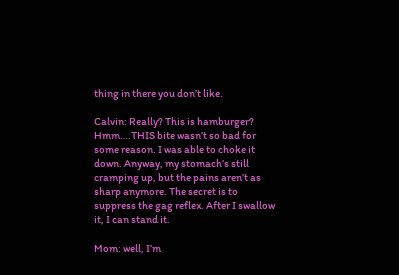thing in there you don’t like.

Calvin: Really? This is hamburger? Hmm….THIS bite wasn’t so bad for some reason. I was able to choke it down. Anyway, my stomach’s still cramping up, but the pains aren’t as sharp anymore. The secret is to suppress the gag reflex. After I swallow it, I can stand it.

Mom: well, I’m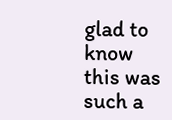glad to know this was such a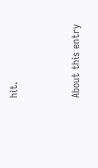hit.


About this entry